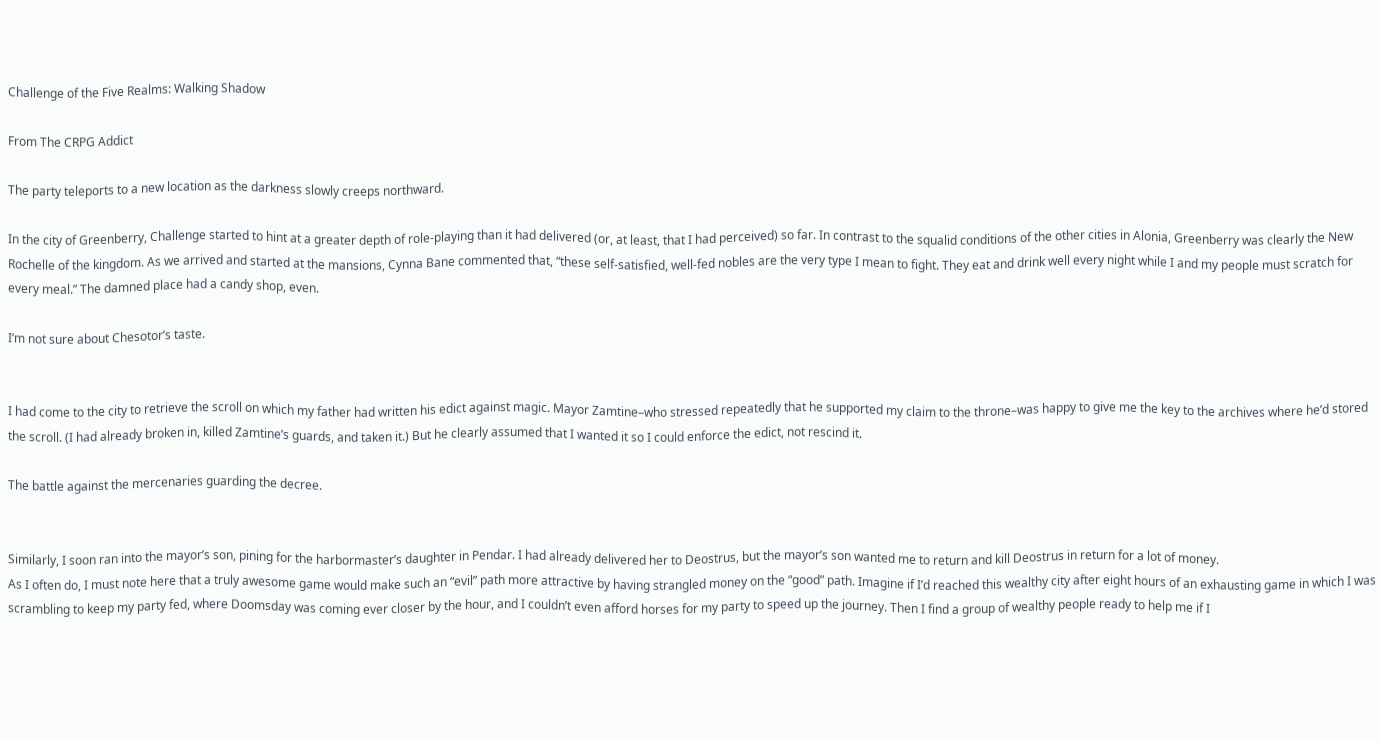Challenge of the Five Realms: Walking Shadow

From The CRPG Addict

The party teleports to a new location as the darkness slowly creeps northward.

In the city of Greenberry, Challenge started to hint at a greater depth of role-playing than it had delivered (or, at least, that I had perceived) so far. In contrast to the squalid conditions of the other cities in Alonia, Greenberry was clearly the New Rochelle of the kingdom. As we arrived and started at the mansions, Cynna Bane commented that, “these self-satisfied, well-fed nobles are the very type I mean to fight. They eat and drink well every night while I and my people must scratch for every meal.” The damned place had a candy shop, even.

I’m not sure about Chesotor’s taste.


I had come to the city to retrieve the scroll on which my father had written his edict against magic. Mayor Zamtine–who stressed repeatedly that he supported my claim to the throne–was happy to give me the key to the archives where he’d stored the scroll. (I had already broken in, killed Zamtine’s guards, and taken it.) But he clearly assumed that I wanted it so I could enforce the edict, not rescind it.

The battle against the mercenaries guarding the decree.


Similarly, I soon ran into the mayor’s son, pining for the harbormaster’s daughter in Pendar. I had already delivered her to Deostrus, but the mayor’s son wanted me to return and kill Deostrus in return for a lot of money.
As I often do, I must note here that a truly awesome game would make such an “evil” path more attractive by having strangled money on the “good” path. Imagine if I’d reached this wealthy city after eight hours of an exhausting game in which I was scrambling to keep my party fed, where Doomsday was coming ever closer by the hour, and I couldn’t even afford horses for my party to speed up the journey. Then I find a group of wealthy people ready to help me if I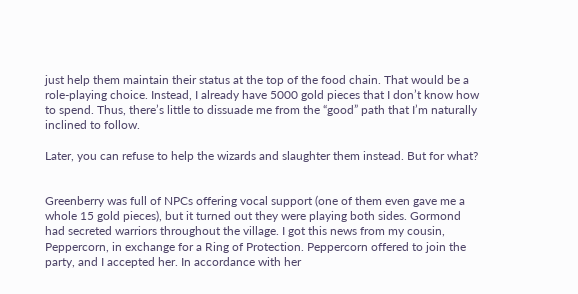just help them maintain their status at the top of the food chain. That would be a role-playing choice. Instead, I already have 5000 gold pieces that I don’t know how to spend. Thus, there’s little to dissuade me from the “good” path that I’m naturally inclined to follow.

Later, you can refuse to help the wizards and slaughter them instead. But for what?


Greenberry was full of NPCs offering vocal support (one of them even gave me a whole 15 gold pieces), but it turned out they were playing both sides. Gormond had secreted warriors throughout the village. I got this news from my cousin, Peppercorn, in exchange for a Ring of Protection. Peppercorn offered to join the party, and I accepted her. In accordance with her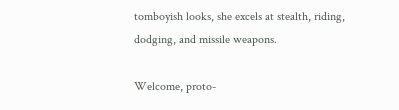tomboyish looks, she excels at stealth, riding, dodging, and missile weapons.

Welcome, proto-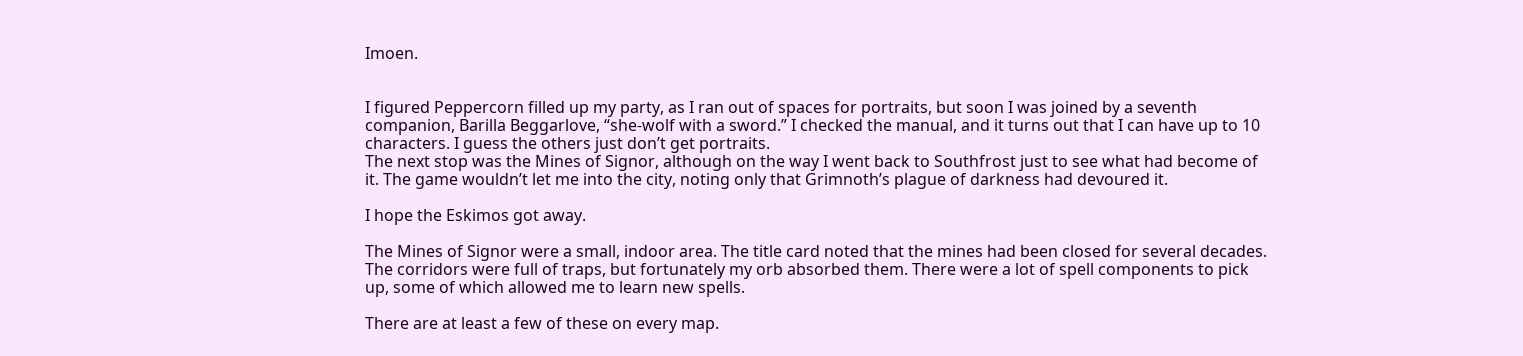Imoen.


I figured Peppercorn filled up my party, as I ran out of spaces for portraits, but soon I was joined by a seventh companion, Barilla Beggarlove, “she-wolf with a sword.” I checked the manual, and it turns out that I can have up to 10 characters. I guess the others just don’t get portraits.
The next stop was the Mines of Signor, although on the way I went back to Southfrost just to see what had become of it. The game wouldn’t let me into the city, noting only that Grimnoth’s plague of darkness had devoured it.

I hope the Eskimos got away.

The Mines of Signor were a small, indoor area. The title card noted that the mines had been closed for several decades. The corridors were full of traps, but fortunately my orb absorbed them. There were a lot of spell components to pick up, some of which allowed me to learn new spells.

There are at least a few of these on every map.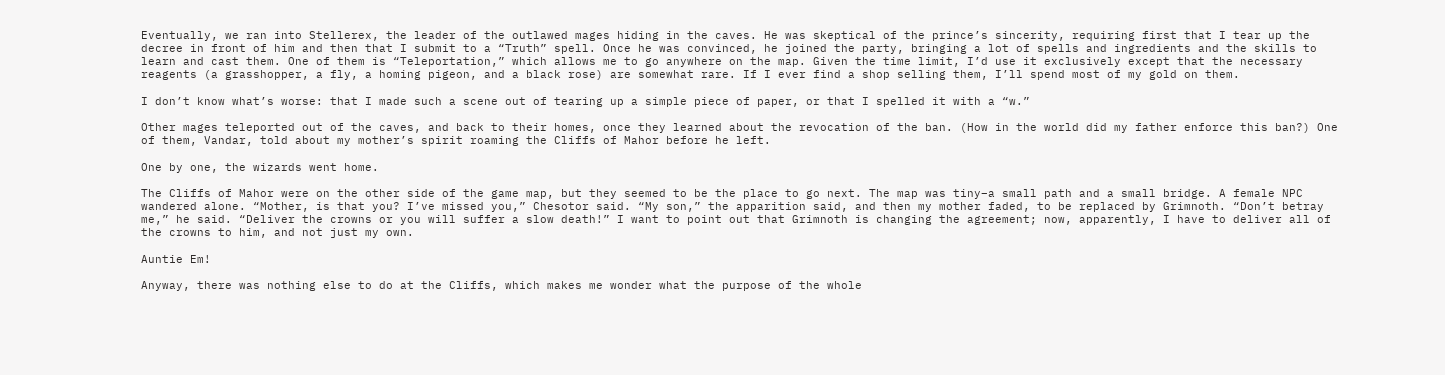Eventually, we ran into Stellerex, the leader of the outlawed mages hiding in the caves. He was skeptical of the prince’s sincerity, requiring first that I tear up the decree in front of him and then that I submit to a “Truth” spell. Once he was convinced, he joined the party, bringing a lot of spells and ingredients and the skills to learn and cast them. One of them is “Teleportation,” which allows me to go anywhere on the map. Given the time limit, I’d use it exclusively except that the necessary reagents (a grasshopper, a fly, a homing pigeon, and a black rose) are somewhat rare. If I ever find a shop selling them, I’ll spend most of my gold on them.

I don’t know what’s worse: that I made such a scene out of tearing up a simple piece of paper, or that I spelled it with a “w.”

Other mages teleported out of the caves, and back to their homes, once they learned about the revocation of the ban. (How in the world did my father enforce this ban?) One of them, Vandar, told about my mother’s spirit roaming the Cliffs of Mahor before he left.

One by one, the wizards went home.

The Cliffs of Mahor were on the other side of the game map, but they seemed to be the place to go next. The map was tiny–a small path and a small bridge. A female NPC wandered alone. “Mother, is that you? I’ve missed you,” Chesotor said. “My son,” the apparition said, and then my mother faded, to be replaced by Grimnoth. “Don’t betray me,” he said. “Deliver the crowns or you will suffer a slow death!” I want to point out that Grimnoth is changing the agreement; now, apparently, I have to deliver all of the crowns to him, and not just my own.

Auntie Em!

Anyway, there was nothing else to do at the Cliffs, which makes me wonder what the purpose of the whole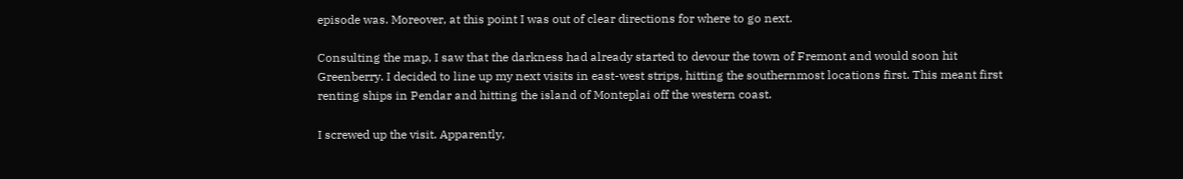episode was. Moreover, at this point I was out of clear directions for where to go next.

Consulting the map, I saw that the darkness had already started to devour the town of Fremont and would soon hit Greenberry. I decided to line up my next visits in east-west strips, hitting the southernmost locations first. This meant first renting ships in Pendar and hitting the island of Monteplai off the western coast.

I screwed up the visit. Apparently,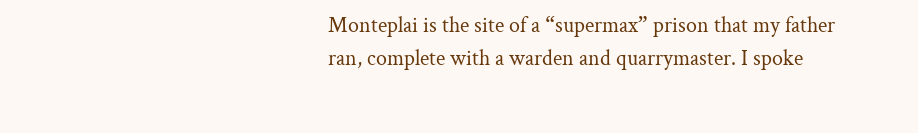Monteplai is the site of a “supermax” prison that my father ran, complete with a warden and quarrymaster. I spoke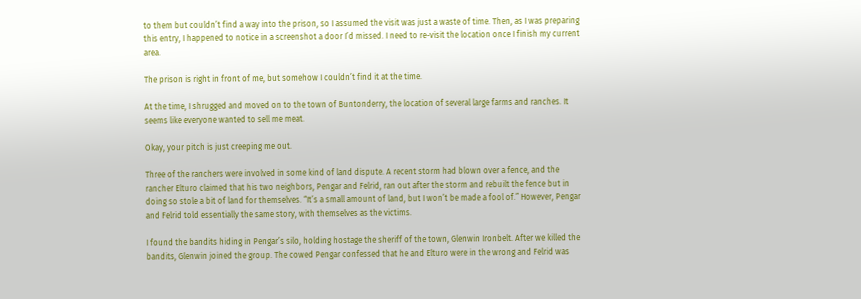to them but couldn’t find a way into the prison, so I assumed the visit was just a waste of time. Then, as I was preparing this entry, I happened to notice in a screenshot a door I’d missed. I need to re-visit the location once I finish my current area.

The prison is right in front of me, but somehow I couldn’t find it at the time.

At the time, I shrugged and moved on to the town of Buntonderry, the location of several large farms and ranches. It seems like everyone wanted to sell me meat.

Okay, your pitch is just creeping me out.

Three of the ranchers were involved in some kind of land dispute. A recent storm had blown over a fence, and the rancher Elturo claimed that his two neighbors, Pengar and Felrid, ran out after the storm and rebuilt the fence but in doing so stole a bit of land for themselves. “It’s a small amount of land, but I won’t be made a fool of.” However, Pengar and Felrid told essentially the same story, with themselves as the victims.

I found the bandits hiding in Pengar’s silo, holding hostage the sheriff of the town, Glenwin Ironbelt. After we killed the bandits, Glenwin joined the group. The cowed Pengar confessed that he and Elturo were in the wrong and Felrid was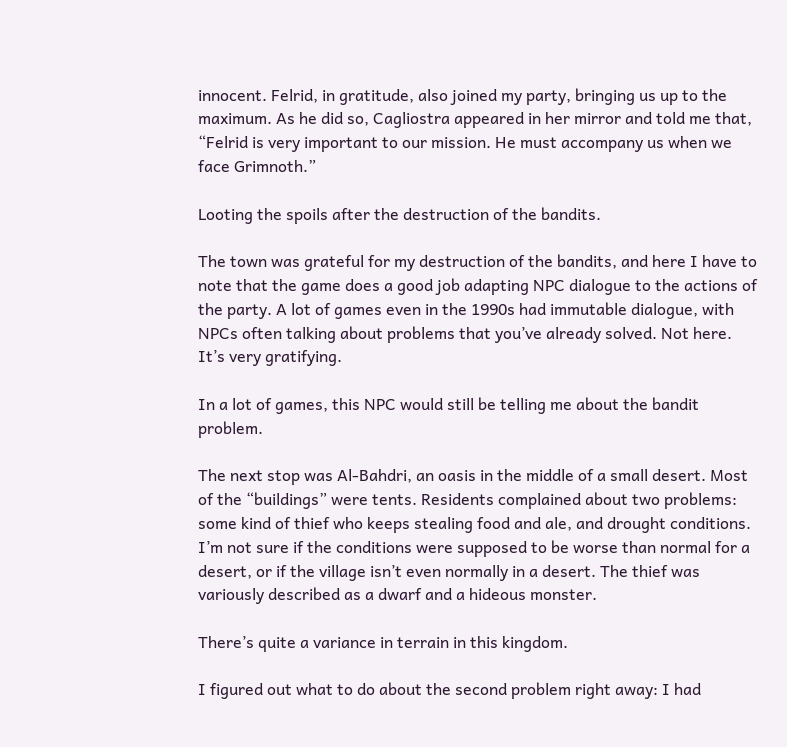innocent. Felrid, in gratitude, also joined my party, bringing us up to the maximum. As he did so, Cagliostra appeared in her mirror and told me that, “Felrid is very important to our mission. He must accompany us when we face Grimnoth.”

Looting the spoils after the destruction of the bandits.

The town was grateful for my destruction of the bandits, and here I have to note that the game does a good job adapting NPC dialogue to the actions of the party. A lot of games even in the 1990s had immutable dialogue, with NPCs often talking about problems that you’ve already solved. Not here. It’s very gratifying.

In a lot of games, this NPC would still be telling me about the bandit problem.

The next stop was Al-Bahdri, an oasis in the middle of a small desert. Most of the “buildings” were tents. Residents complained about two problems: some kind of thief who keeps stealing food and ale, and drought conditions. I’m not sure if the conditions were supposed to be worse than normal for a desert, or if the village isn’t even normally in a desert. The thief was variously described as a dwarf and a hideous monster.

There’s quite a variance in terrain in this kingdom.

I figured out what to do about the second problem right away: I had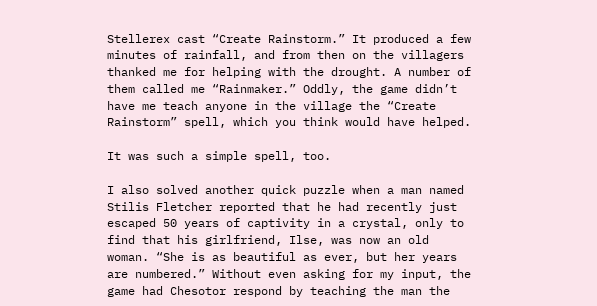Stellerex cast “Create Rainstorm.” It produced a few minutes of rainfall, and from then on the villagers thanked me for helping with the drought. A number of them called me “Rainmaker.” Oddly, the game didn’t have me teach anyone in the village the “Create Rainstorm” spell, which you think would have helped.

It was such a simple spell, too.

I also solved another quick puzzle when a man named Stilis Fletcher reported that he had recently just escaped 50 years of captivity in a crystal, only to find that his girlfriend, Ilse, was now an old woman. “She is as beautiful as ever, but her years are numbered.” Without even asking for my input, the game had Chesotor respond by teaching the man the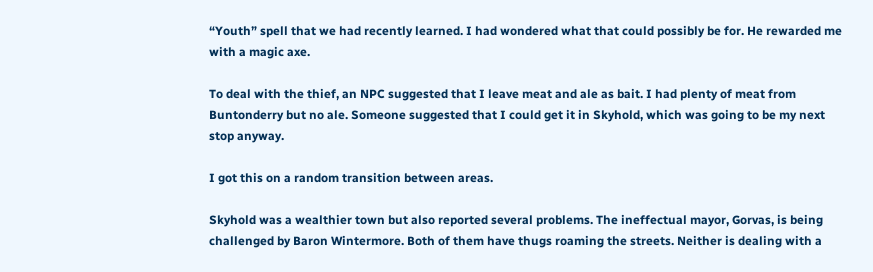“Youth” spell that we had recently learned. I had wondered what that could possibly be for. He rewarded me with a magic axe.

To deal with the thief, an NPC suggested that I leave meat and ale as bait. I had plenty of meat from Buntonderry but no ale. Someone suggested that I could get it in Skyhold, which was going to be my next stop anyway.

I got this on a random transition between areas.

Skyhold was a wealthier town but also reported several problems. The ineffectual mayor, Gorvas, is being challenged by Baron Wintermore. Both of them have thugs roaming the streets. Neither is dealing with a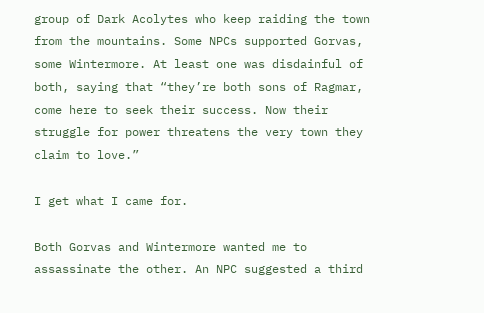group of Dark Acolytes who keep raiding the town from the mountains. Some NPCs supported Gorvas, some Wintermore. At least one was disdainful of both, saying that “they’re both sons of Ragmar, come here to seek their success. Now their struggle for power threatens the very town they claim to love.”

I get what I came for.

Both Gorvas and Wintermore wanted me to assassinate the other. An NPC suggested a third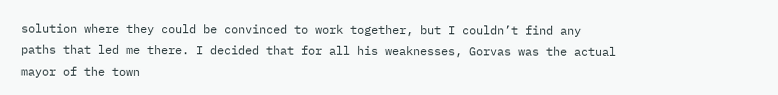solution where they could be convinced to work together, but I couldn’t find any paths that led me there. I decided that for all his weaknesses, Gorvas was the actual mayor of the town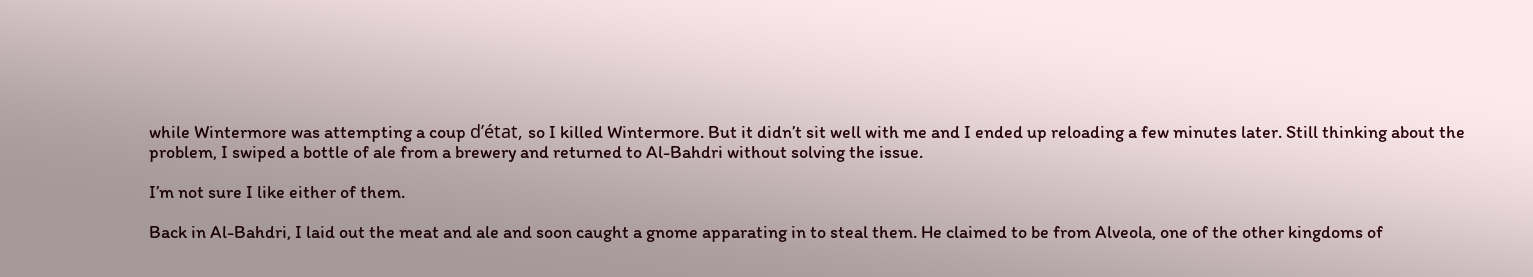while Wintermore was attempting a coup d’état, so I killed Wintermore. But it didn’t sit well with me and I ended up reloading a few minutes later. Still thinking about the problem, I swiped a bottle of ale from a brewery and returned to Al-Bahdri without solving the issue.

I’m not sure I like either of them.

Back in Al-Bahdri, I laid out the meat and ale and soon caught a gnome apparating in to steal them. He claimed to be from Alveola, one of the other kingdoms of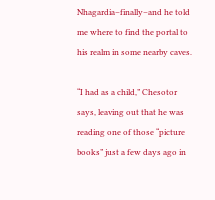Nhagardia–finally–and he told me where to find the portal to his realm in some nearby caves.

“I had as a child,” Chesotor says, leaving out that he was reading one of those “picture books” just a few days ago in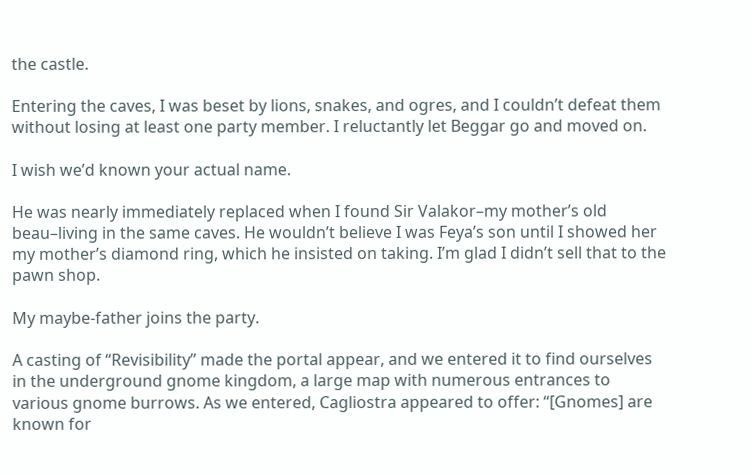the castle.

Entering the caves, I was beset by lions, snakes, and ogres, and I couldn’t defeat them without losing at least one party member. I reluctantly let Beggar go and moved on.

I wish we’d known your actual name.

He was nearly immediately replaced when I found Sir Valakor–my mother’s old beau–living in the same caves. He wouldn’t believe I was Feya’s son until I showed her my mother’s diamond ring, which he insisted on taking. I’m glad I didn’t sell that to the pawn shop.

My maybe-father joins the party.

A casting of “Revisibility” made the portal appear, and we entered it to find ourselves in the underground gnome kingdom, a large map with numerous entrances to various gnome burrows. As we entered, Cagliostra appeared to offer: “[Gnomes] are known for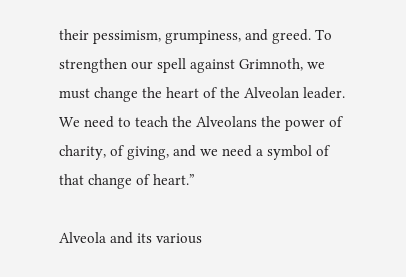their pessimism, grumpiness, and greed. To strengthen our spell against Grimnoth, we must change the heart of the Alveolan leader. We need to teach the Alveolans the power of charity, of giving, and we need a symbol of that change of heart.”

Alveola and its various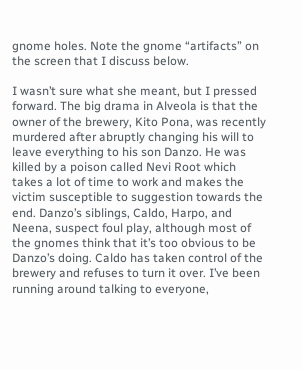gnome holes. Note the gnome “artifacts” on the screen that I discuss below.

I wasn’t sure what she meant, but I pressed forward. The big drama in Alveola is that the owner of the brewery, Kito Pona, was recently murdered after abruptly changing his will to leave everything to his son Danzo. He was killed by a poison called Nevi Root which takes a lot of time to work and makes the victim susceptible to suggestion towards the end. Danzo’s siblings, Caldo, Harpo, and Neena, suspect foul play, although most of the gnomes think that it’s too obvious to be Danzo’s doing. Caldo has taken control of the brewery and refuses to turn it over. I’ve been running around talking to everyone,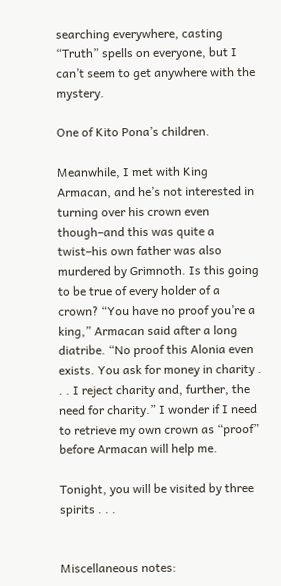searching everywhere, casting “Truth” spells on everyone, but I can’t seem to get anywhere with the mystery.

One of Kito Pona’s children.

Meanwhile, I met with King Armacan, and he’s not interested in turning over his crown even though–and this was quite a twist–his own father was also murdered by Grimnoth. Is this going to be true of every holder of a crown? “You have no proof you’re a king,” Armacan said after a long diatribe. “No proof this Alonia even exists. You ask for money in charity . . . I reject charity and, further, the need for charity.” I wonder if I need to retrieve my own crown as “proof” before Armacan will help me.

Tonight, you will be visited by three spirits . . .


Miscellaneous notes: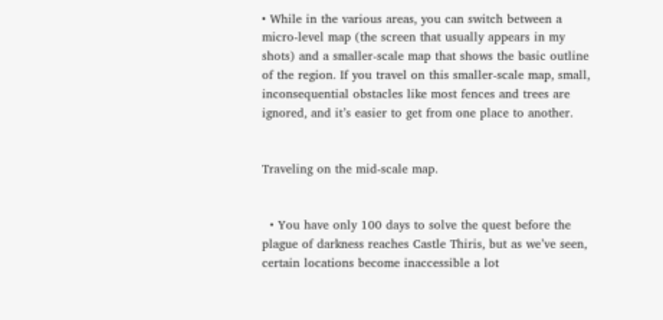• While in the various areas, you can switch between a micro-level map (the screen that usually appears in my shots) and a smaller-scale map that shows the basic outline of the region. If you travel on this smaller-scale map, small, inconsequential obstacles like most fences and trees are ignored, and it’s easier to get from one place to another.


Traveling on the mid-scale map.


  • You have only 100 days to solve the quest before the plague of darkness reaches Castle Thiris, but as we’ve seen, certain locations become inaccessible a lot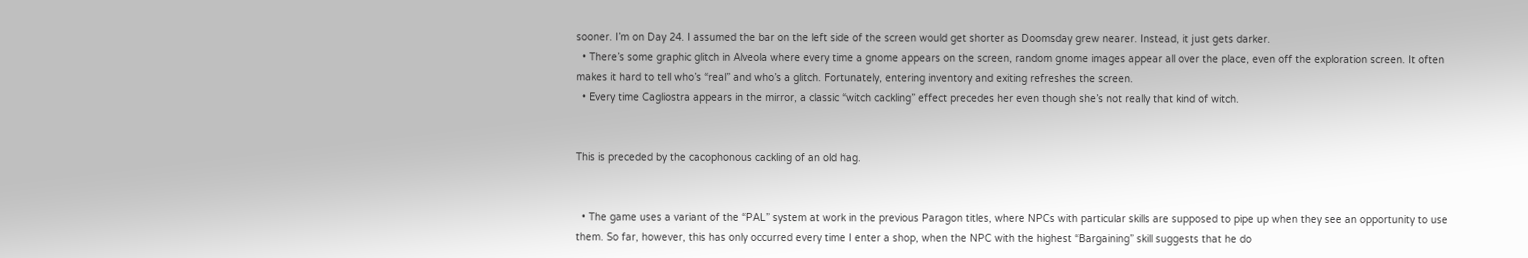sooner. I’m on Day 24. I assumed the bar on the left side of the screen would get shorter as Doomsday grew nearer. Instead, it just gets darker.
  • There’s some graphic glitch in Alveola where every time a gnome appears on the screen, random gnome images appear all over the place, even off the exploration screen. It often makes it hard to tell who’s “real” and who’s a glitch. Fortunately, entering inventory and exiting refreshes the screen.
  • Every time Cagliostra appears in the mirror, a classic “witch cackling” effect precedes her even though she’s not really that kind of witch.


This is preceded by the cacophonous cackling of an old hag.


  • The game uses a variant of the “PAL” system at work in the previous Paragon titles, where NPCs with particular skills are supposed to pipe up when they see an opportunity to use them. So far, however, this has only occurred every time I enter a shop, when the NPC with the highest “Bargaining” skill suggests that he do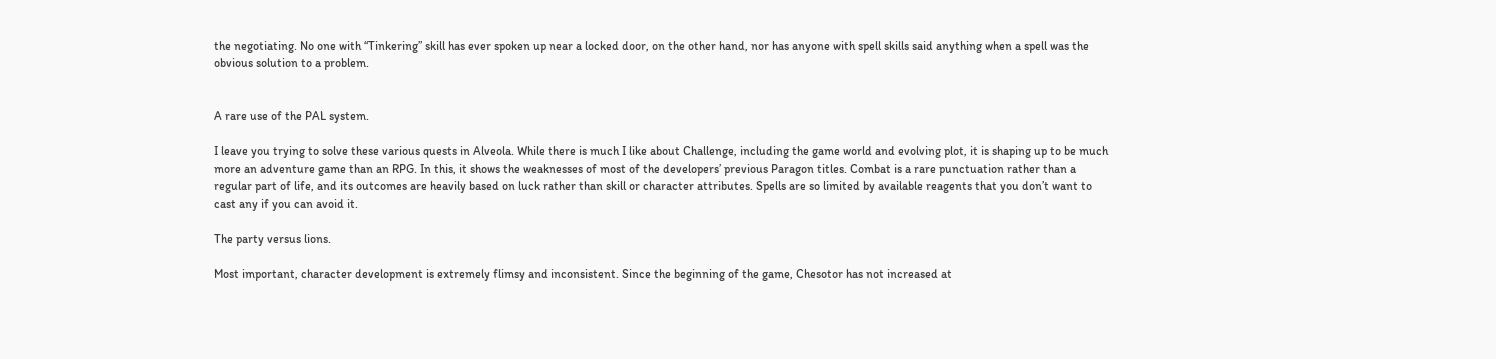the negotiating. No one with “Tinkering” skill has ever spoken up near a locked door, on the other hand, nor has anyone with spell skills said anything when a spell was the obvious solution to a problem.


A rare use of the PAL system.

I leave you trying to solve these various quests in Alveola. While there is much I like about Challenge, including the game world and evolving plot, it is shaping up to be much more an adventure game than an RPG. In this, it shows the weaknesses of most of the developers’ previous Paragon titles. Combat is a rare punctuation rather than a regular part of life, and its outcomes are heavily based on luck rather than skill or character attributes. Spells are so limited by available reagents that you don’t want to cast any if you can avoid it.

The party versus lions.

Most important, character development is extremely flimsy and inconsistent. Since the beginning of the game, Chesotor has not increased at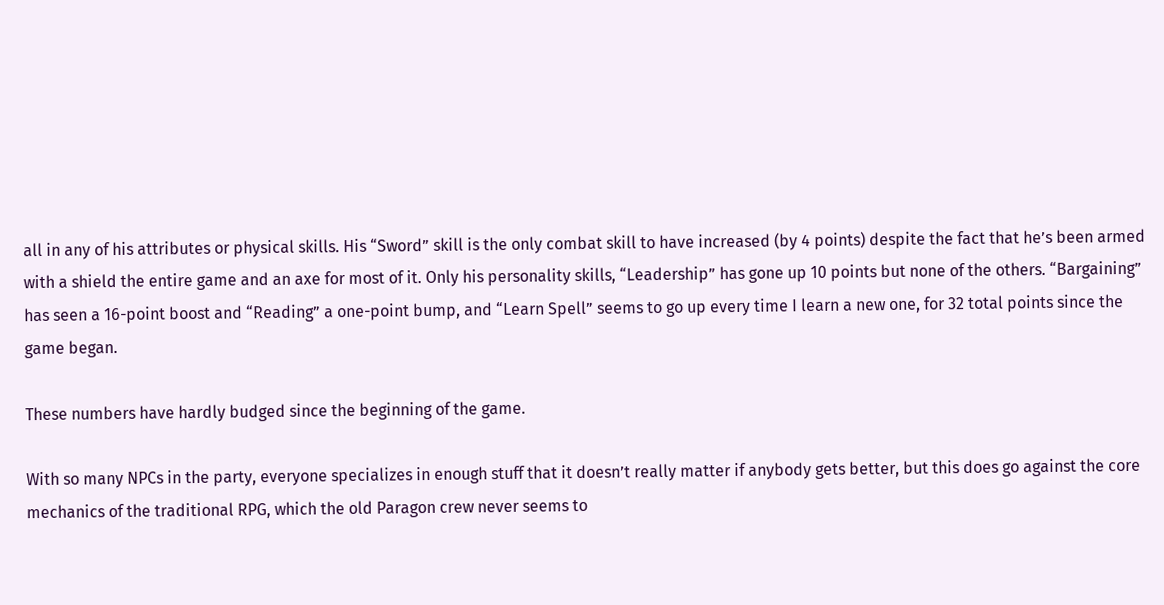all in any of his attributes or physical skills. His “Sword” skill is the only combat skill to have increased (by 4 points) despite the fact that he’s been armed with a shield the entire game and an axe for most of it. Only his personality skills, “Leadership” has gone up 10 points but none of the others. “Bargaining” has seen a 16-point boost and “Reading” a one-point bump, and “Learn Spell” seems to go up every time I learn a new one, for 32 total points since the game began.

These numbers have hardly budged since the beginning of the game.

With so many NPCs in the party, everyone specializes in enough stuff that it doesn’t really matter if anybody gets better, but this does go against the core mechanics of the traditional RPG, which the old Paragon crew never seems to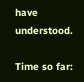have understood.

Time so far: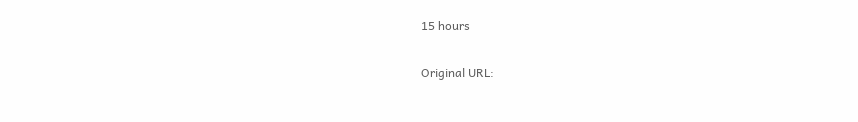15 hours

Original URL: